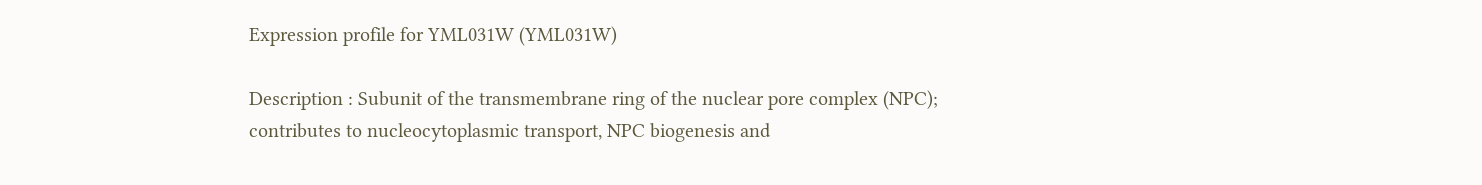Expression profile for YML031W (YML031W)

Description : Subunit of the transmembrane ring of the nuclear pore complex (NPC); contributes to nucleocytoplasmic transport, NPC biogenesis and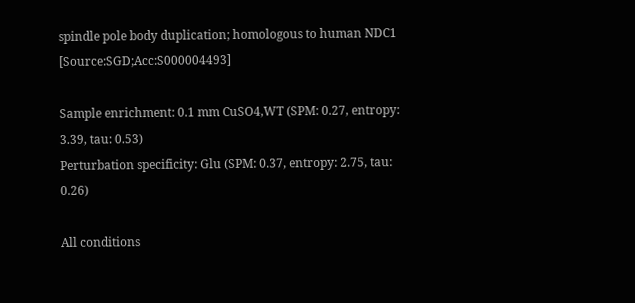spindle pole body duplication; homologous to human NDC1 [Source:SGD;Acc:S000004493]

Sample enrichment: 0.1 mm CuSO4,WT (SPM: 0.27, entropy: 3.39, tau: 0.53)
Perturbation specificity: Glu (SPM: 0.37, entropy: 2.75, tau: 0.26)

All conditions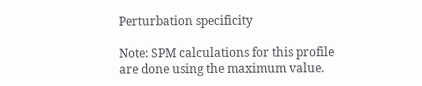Perturbation specificity

Note: SPM calculations for this profile are done using the maximum value.